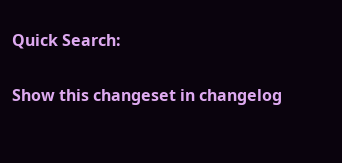Quick Search:

Show this changeset in changelog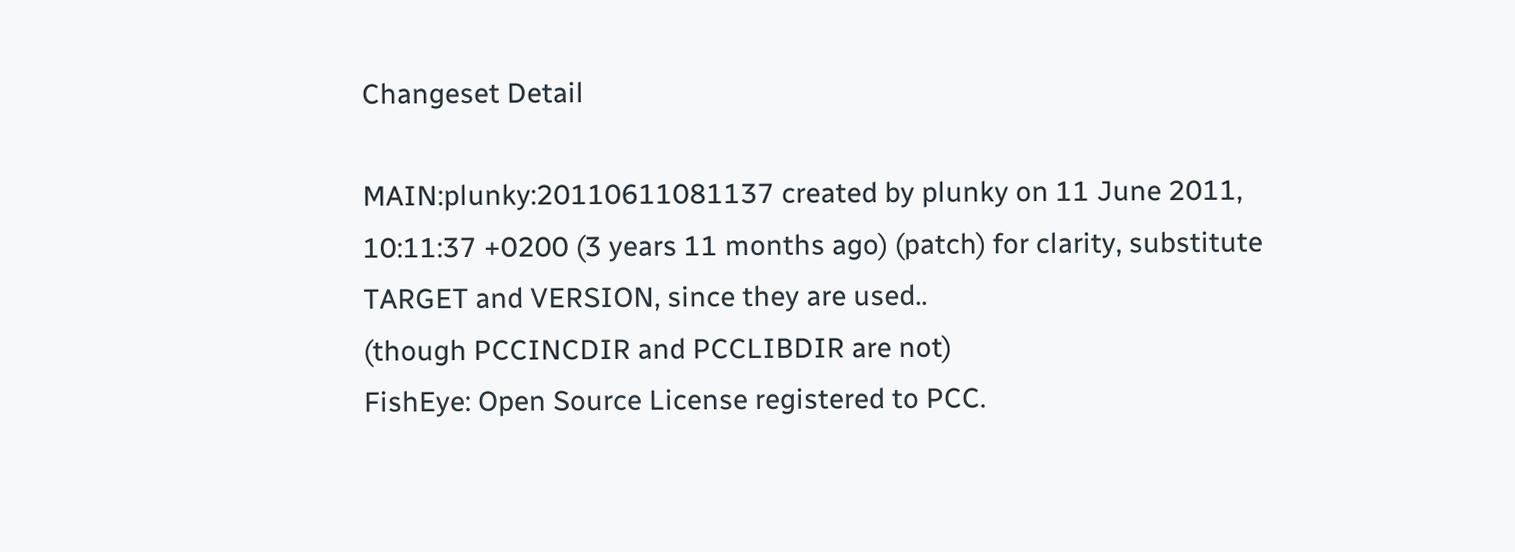Changeset Detail

MAIN:plunky:20110611081137 created by plunky on 11 June 2011, 10:11:37 +0200 (3 years 11 months ago) (patch) for clarity, substitute TARGET and VERSION, since they are used..
(though PCCINCDIR and PCCLIBDIR are not)
FishEye: Open Source License registered to PCC.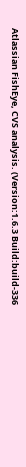Atlassian FishEye, CVS analysis. (Version:1.6.3 Build:build-336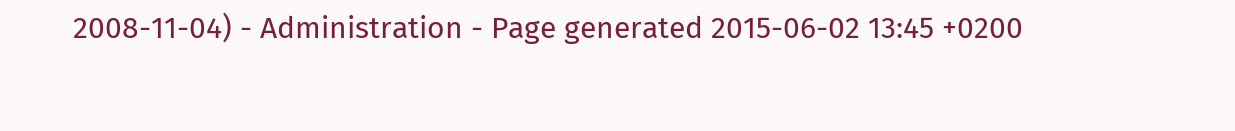2008-11-04) - Administration - Page generated 2015-06-02 13:45 +0200